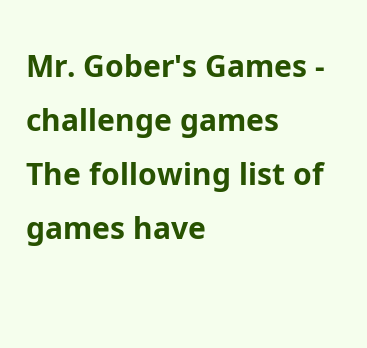Mr. Gober's Games - challenge games
The following list of games have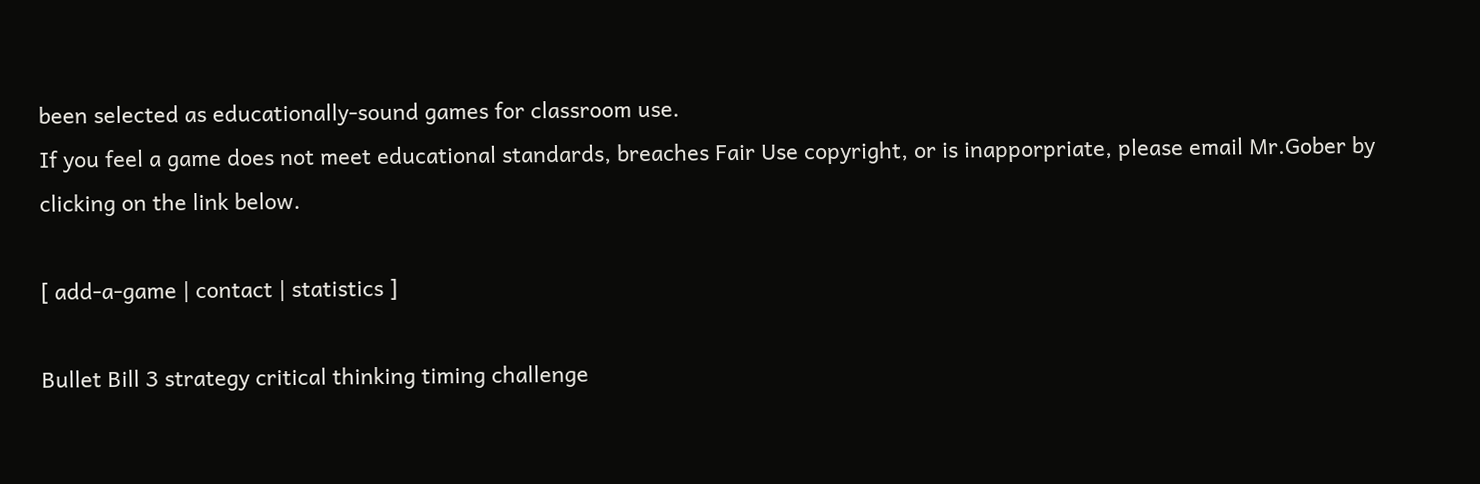been selected as educationally-sound games for classroom use.
If you feel a game does not meet educational standards, breaches Fair Use copyright, or is inapporpriate, please email Mr.Gober by clicking on the link below.

[ add-a-game | contact | statistics ]

Bullet Bill 3 strategy critical thinking timing challenge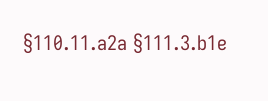§110.11.a2a §111.3.b1e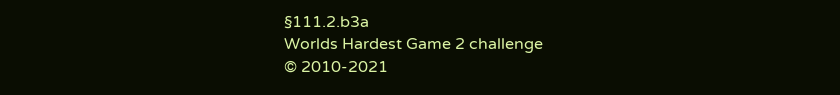§111.2.b3a
Worlds Hardest Game 2 challenge
© 2010-2021